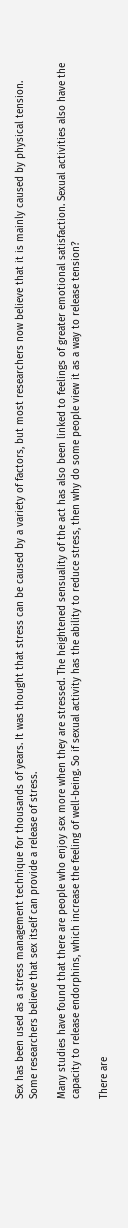Sex has been used as a stress management technique for thousands of years. It was thought that stress can be caused by a variety of factors, but most researchers now believe that it is mainly caused by physical tension. Some researchers believe that sex itself can provide a release of stress.

Many studies have found that there are people who enjoy sex more when they are stressed. The heightened sensuality of the act has also been linked to feelings of greater emotional satisfaction. Sexual activities also have the capacity to release endorphins, which increase the feeling of well-being. So if sexual activity has the ability to reduce stress, then why do some people view it as a way to release tension?

There are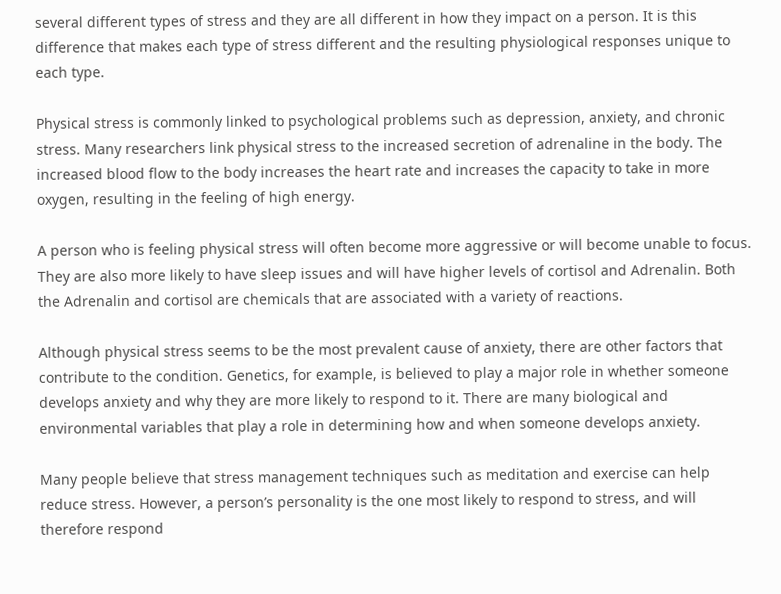several different types of stress and they are all different in how they impact on a person. It is this difference that makes each type of stress different and the resulting physiological responses unique to each type.

Physical stress is commonly linked to psychological problems such as depression, anxiety, and chronic stress. Many researchers link physical stress to the increased secretion of adrenaline in the body. The increased blood flow to the body increases the heart rate and increases the capacity to take in more oxygen, resulting in the feeling of high energy.

A person who is feeling physical stress will often become more aggressive or will become unable to focus. They are also more likely to have sleep issues and will have higher levels of cortisol and Adrenalin. Both the Adrenalin and cortisol are chemicals that are associated with a variety of reactions.

Although physical stress seems to be the most prevalent cause of anxiety, there are other factors that contribute to the condition. Genetics, for example, is believed to play a major role in whether someone develops anxiety and why they are more likely to respond to it. There are many biological and environmental variables that play a role in determining how and when someone develops anxiety.

Many people believe that stress management techniques such as meditation and exercise can help reduce stress. However, a person’s personality is the one most likely to respond to stress, and will therefore respond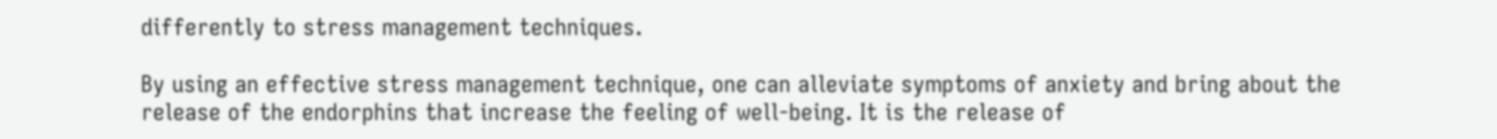differently to stress management techniques.

By using an effective stress management technique, one can alleviate symptoms of anxiety and bring about the release of the endorphins that increase the feeling of well-being. It is the release of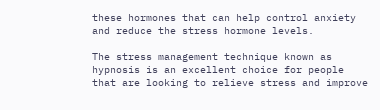these hormones that can help control anxiety and reduce the stress hormone levels.

The stress management technique known as hypnosis is an excellent choice for people that are looking to relieve stress and improve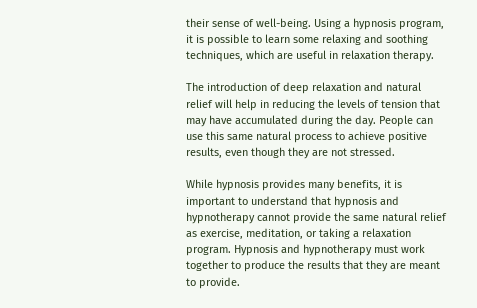their sense of well-being. Using a hypnosis program, it is possible to learn some relaxing and soothing techniques, which are useful in relaxation therapy.

The introduction of deep relaxation and natural relief will help in reducing the levels of tension that may have accumulated during the day. People can use this same natural process to achieve positive results, even though they are not stressed.

While hypnosis provides many benefits, it is important to understand that hypnosis and hypnotherapy cannot provide the same natural relief as exercise, meditation, or taking a relaxation program. Hypnosis and hypnotherapy must work together to produce the results that they are meant to provide.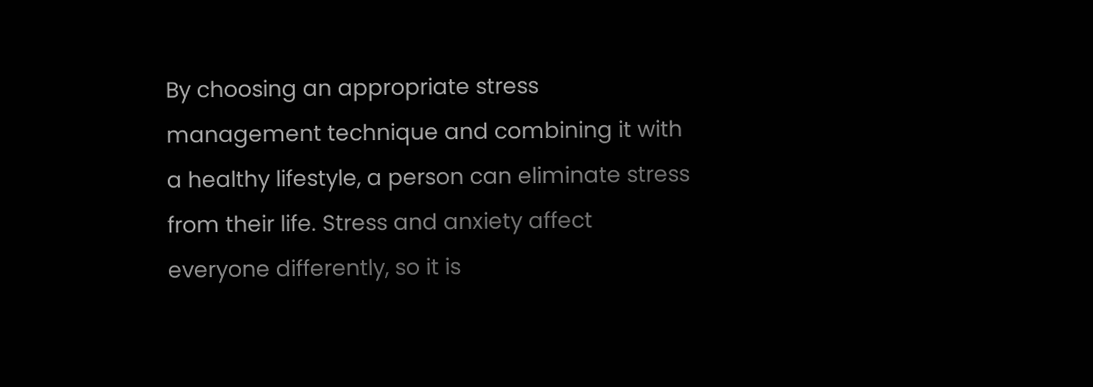By choosing an appropriate stress management technique and combining it with a healthy lifestyle, a person can eliminate stress from their life. Stress and anxiety affect everyone differently, so it is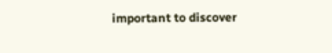important to discover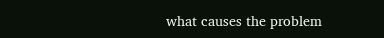what causes the problem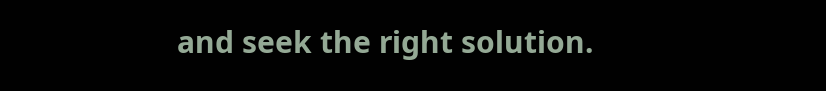and seek the right solution.